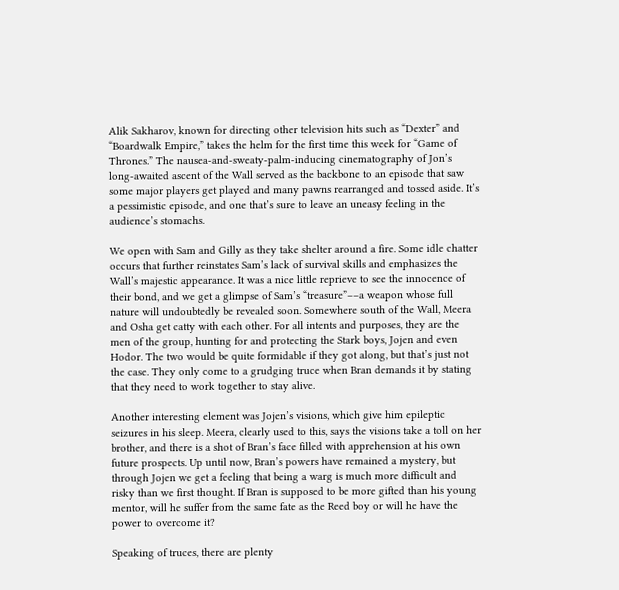Alik Sakharov, known for directing other television hits such as “Dexter” and “Boardwalk Empire,” takes the helm for the first time this week for “Game of Thrones.” The nausea-and-sweaty-palm-inducing cinematography of Jon’s long-awaited ascent of the Wall served as the backbone to an episode that saw some major players get played and many pawns rearranged and tossed aside. It’s a pessimistic episode, and one that’s sure to leave an uneasy feeling in the audience’s stomachs.

We open with Sam and Gilly as they take shelter around a fire. Some idle chatter occurs that further reinstates Sam’s lack of survival skills and emphasizes the Wall’s majestic appearance. It was a nice little reprieve to see the innocence of their bond, and we get a glimpse of Sam’s “treasure”––a weapon whose full nature will undoubtedly be revealed soon. Somewhere south of the Wall, Meera and Osha get catty with each other. For all intents and purposes, they are the men of the group, hunting for and protecting the Stark boys, Jojen and even Hodor. The two would be quite formidable if they got along, but that’s just not the case. They only come to a grudging truce when Bran demands it by stating that they need to work together to stay alive.

Another interesting element was Jojen’s visions, which give him epileptic seizures in his sleep. Meera, clearly used to this, says the visions take a toll on her brother, and there is a shot of Bran’s face filled with apprehension at his own future prospects. Up until now, Bran’s powers have remained a mystery, but through Jojen we get a feeling that being a warg is much more difficult and risky than we first thought. If Bran is supposed to be more gifted than his young mentor, will he suffer from the same fate as the Reed boy or will he have the power to overcome it?

Speaking of truces, there are plenty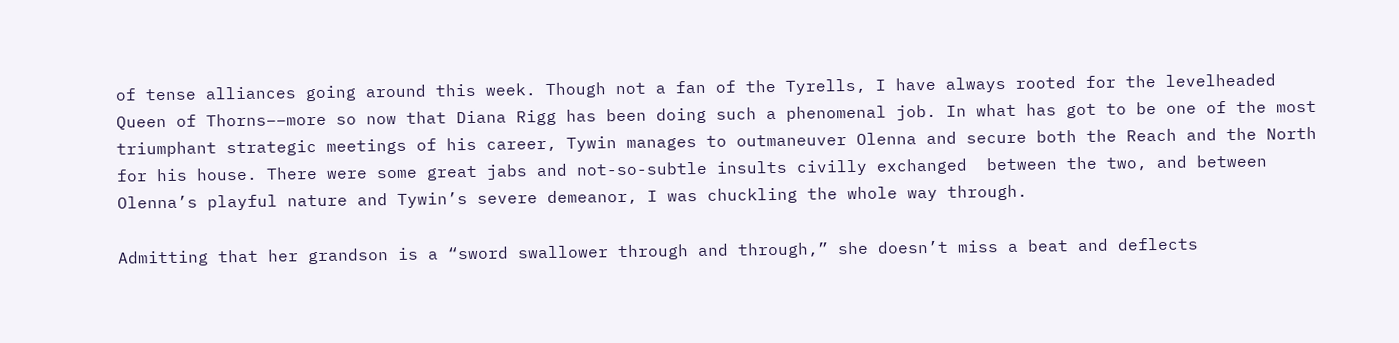of tense alliances going around this week. Though not a fan of the Tyrells, I have always rooted for the levelheaded Queen of Thorns––more so now that Diana Rigg has been doing such a phenomenal job. In what has got to be one of the most triumphant strategic meetings of his career, Tywin manages to outmaneuver Olenna and secure both the Reach and the North for his house. There were some great jabs and not-so-subtle insults civilly exchanged  between the two, and between Olenna’s playful nature and Tywin’s severe demeanor, I was chuckling the whole way through.

Admitting that her grandson is a “sword swallower through and through,” she doesn’t miss a beat and deflects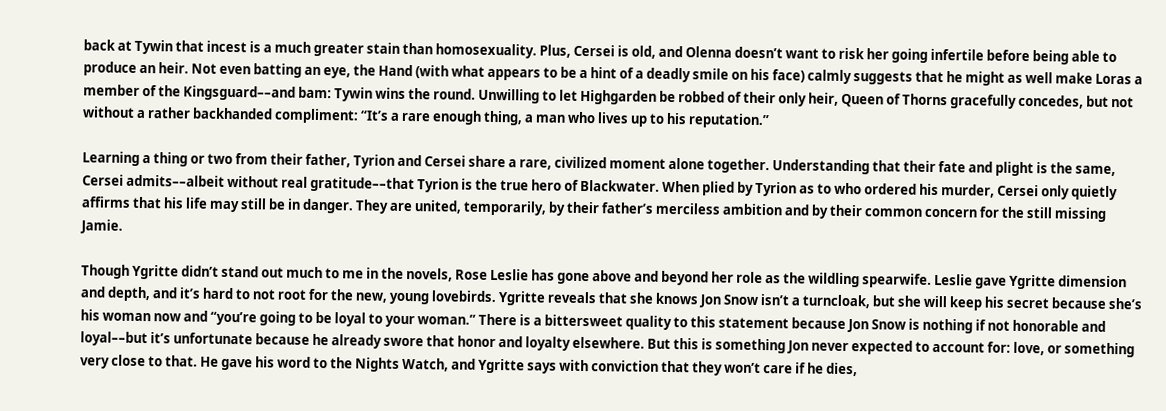back at Tywin that incest is a much greater stain than homosexuality. Plus, Cersei is old, and Olenna doesn’t want to risk her going infertile before being able to produce an heir. Not even batting an eye, the Hand (with what appears to be a hint of a deadly smile on his face) calmly suggests that he might as well make Loras a member of the Kingsguard––and bam: Tywin wins the round. Unwilling to let Highgarden be robbed of their only heir, Queen of Thorns gracefully concedes, but not without a rather backhanded compliment: “It’s a rare enough thing, a man who lives up to his reputation.”

Learning a thing or two from their father, Tyrion and Cersei share a rare, civilized moment alone together. Understanding that their fate and plight is the same, Cersei admits––albeit without real gratitude––that Tyrion is the true hero of Blackwater. When plied by Tyrion as to who ordered his murder, Cersei only quietly affirms that his life may still be in danger. They are united, temporarily, by their father’s merciless ambition and by their common concern for the still missing Jamie.

Though Ygritte didn’t stand out much to me in the novels, Rose Leslie has gone above and beyond her role as the wildling spearwife. Leslie gave Ygritte dimension and depth, and it’s hard to not root for the new, young lovebirds. Ygritte reveals that she knows Jon Snow isn’t a turncloak, but she will keep his secret because she’s his woman now and “you’re going to be loyal to your woman.” There is a bittersweet quality to this statement because Jon Snow is nothing if not honorable and loyal––but it’s unfortunate because he already swore that honor and loyalty elsewhere. But this is something Jon never expected to account for: love, or something very close to that. He gave his word to the Nights Watch, and Ygritte says with conviction that they won’t care if he dies,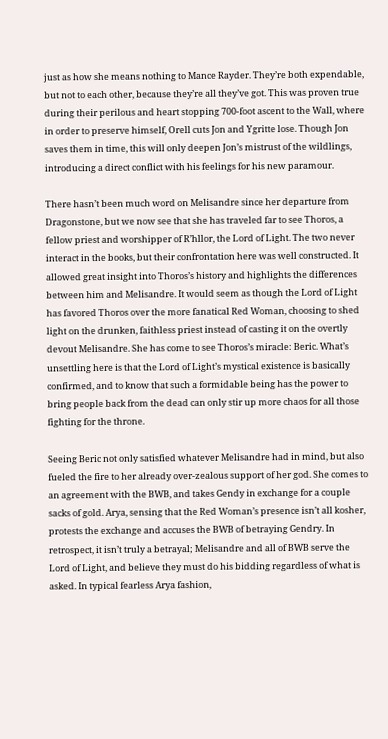just as how she means nothing to Mance Rayder. They’re both expendable, but not to each other, because they’re all they’ve got. This was proven true during their perilous and heart stopping 700-foot ascent to the Wall, where in order to preserve himself, Orell cuts Jon and Ygritte lose. Though Jon saves them in time, this will only deepen Jon’s mistrust of the wildlings, introducing a direct conflict with his feelings for his new paramour.

There hasn’t been much word on Melisandre since her departure from Dragonstone, but we now see that she has traveled far to see Thoros, a fellow priest and worshipper of R’hllor, the Lord of Light. The two never interact in the books, but their confrontation here was well constructed. It allowed great insight into Thoros’s history and highlights the differences between him and Melisandre. It would seem as though the Lord of Light has favored Thoros over the more fanatical Red Woman, choosing to shed light on the drunken, faithless priest instead of casting it on the overtly devout Melisandre. She has come to see Thoros’s miracle: Beric. What’s unsettling here is that the Lord of Light’s mystical existence is basically confirmed, and to know that such a formidable being has the power to bring people back from the dead can only stir up more chaos for all those fighting for the throne.

Seeing Beric not only satisfied whatever Melisandre had in mind, but also fueled the fire to her already over-zealous support of her god. She comes to an agreement with the BWB, and takes Gendy in exchange for a couple sacks of gold. Arya, sensing that the Red Woman’s presence isn’t all kosher, protests the exchange and accuses the BWB of betraying Gendry. In retrospect, it isn’t truly a betrayal; Melisandre and all of BWB serve the Lord of Light, and believe they must do his bidding regardless of what is asked. In typical fearless Arya fashion,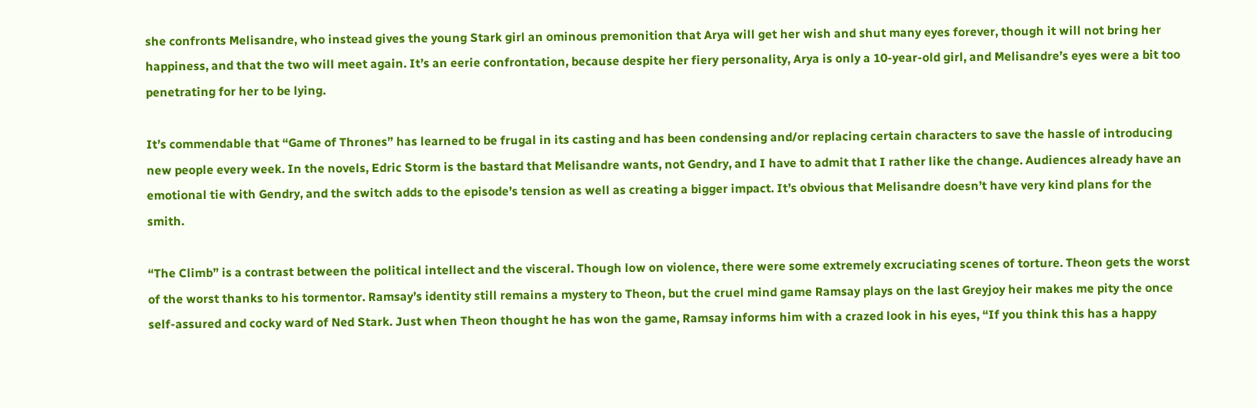she confronts Melisandre, who instead gives the young Stark girl an ominous premonition that Arya will get her wish and shut many eyes forever, though it will not bring her happiness, and that the two will meet again. It’s an eerie confrontation, because despite her fiery personality, Arya is only a 10-year-old girl, and Melisandre’s eyes were a bit too penetrating for her to be lying.

It’s commendable that “Game of Thrones” has learned to be frugal in its casting and has been condensing and/or replacing certain characters to save the hassle of introducing new people every week. In the novels, Edric Storm is the bastard that Melisandre wants, not Gendry, and I have to admit that I rather like the change. Audiences already have an emotional tie with Gendry, and the switch adds to the episode’s tension as well as creating a bigger impact. It’s obvious that Melisandre doesn’t have very kind plans for the smith.

“The Climb” is a contrast between the political intellect and the visceral. Though low on violence, there were some extremely excruciating scenes of torture. Theon gets the worst of the worst thanks to his tormentor. Ramsay’s identity still remains a mystery to Theon, but the cruel mind game Ramsay plays on the last Greyjoy heir makes me pity the once self-assured and cocky ward of Ned Stark. Just when Theon thought he has won the game, Ramsay informs him with a crazed look in his eyes, “If you think this has a happy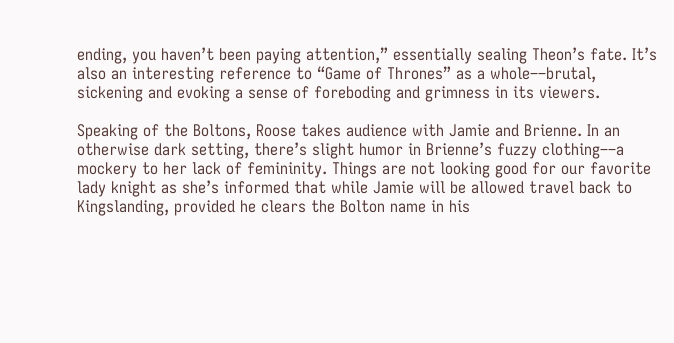ending, you haven’t been paying attention,” essentially sealing Theon’s fate. It’s also an interesting reference to “Game of Thrones” as a whole––brutal, sickening and evoking a sense of foreboding and grimness in its viewers.

Speaking of the Boltons, Roose takes audience with Jamie and Brienne. In an otherwise dark setting, there’s slight humor in Brienne’s fuzzy clothing––a mockery to her lack of femininity. Things are not looking good for our favorite lady knight as she’s informed that while Jamie will be allowed travel back to Kingslanding, provided he clears the Bolton name in his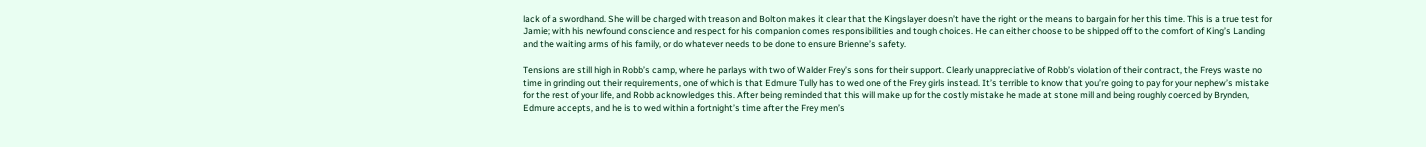lack of a swordhand. She will be charged with treason and Bolton makes it clear that the Kingslayer doesn’t have the right or the means to bargain for her this time. This is a true test for Jamie; with his newfound conscience and respect for his companion comes responsibilities and tough choices. He can either choose to be shipped off to the comfort of King’s Landing and the waiting arms of his family, or do whatever needs to be done to ensure Brienne’s safety.

Tensions are still high in Robb’s camp, where he parlays with two of Walder Frey’s sons for their support. Clearly unappreciative of Robb’s violation of their contract, the Freys waste no time in grinding out their requirements, one of which is that Edmure Tully has to wed one of the Frey girls instead. It’s terrible to know that you’re going to pay for your nephew’s mistake for the rest of your life, and Robb acknowledges this. After being reminded that this will make up for the costly mistake he made at stone mill and being roughly coerced by Brynden, Edmure accepts, and he is to wed within a fortnight’s time after the Frey men’s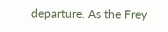departure. As the Frey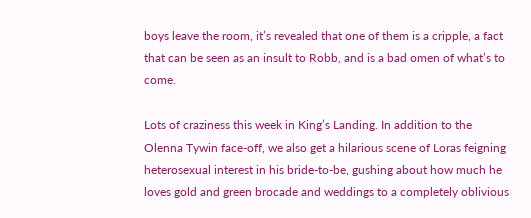boys leave the room, it’s revealed that one of them is a cripple, a fact that can be seen as an insult to Robb, and is a bad omen of what’s to come.

Lots of craziness this week in King’s Landing. In addition to the Olenna Tywin face-off, we also get a hilarious scene of Loras feigning heterosexual interest in his bride-to-be, gushing about how much he loves gold and green brocade and weddings to a completely oblivious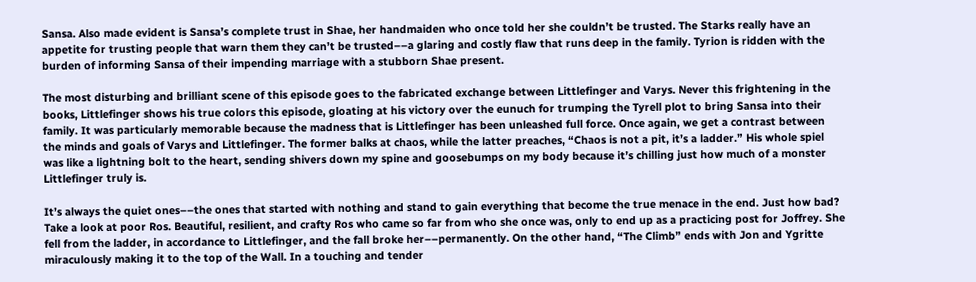Sansa. Also made evident is Sansa’s complete trust in Shae, her handmaiden who once told her she couldn’t be trusted. The Starks really have an appetite for trusting people that warn them they can’t be trusted––a glaring and costly flaw that runs deep in the family. Tyrion is ridden with the burden of informing Sansa of their impending marriage with a stubborn Shae present.

The most disturbing and brilliant scene of this episode goes to the fabricated exchange between Littlefinger and Varys. Never this frightening in the books, Littlefinger shows his true colors this episode, gloating at his victory over the eunuch for trumping the Tyrell plot to bring Sansa into their family. It was particularly memorable because the madness that is Littlefinger has been unleashed full force. Once again, we get a contrast between the minds and goals of Varys and Littlefinger. The former balks at chaos, while the latter preaches, “Chaos is not a pit, it’s a ladder.” His whole spiel was like a lightning bolt to the heart, sending shivers down my spine and goosebumps on my body because it’s chilling just how much of a monster Littlefinger truly is.

It’s always the quiet ones––the ones that started with nothing and stand to gain everything that become the true menace in the end. Just how bad? Take a look at poor Ros. Beautiful, resilient, and crafty Ros who came so far from who she once was, only to end up as a practicing post for Joffrey. She fell from the ladder, in accordance to Littlefinger, and the fall broke her––permanently. On the other hand, “The Climb” ends with Jon and Ygritte miraculously making it to the top of the Wall. In a touching and tender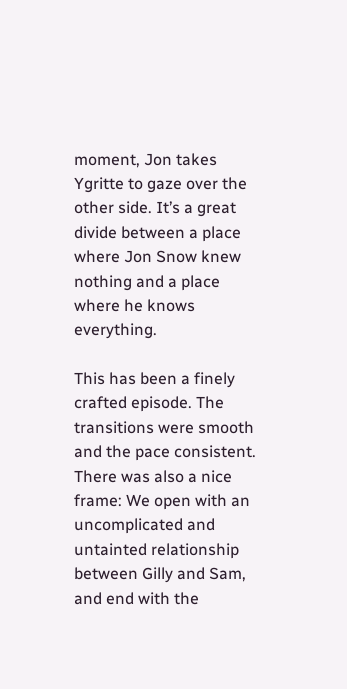moment, Jon takes Ygritte to gaze over the other side. It’s a great divide between a place where Jon Snow knew nothing and a place where he knows everything.

This has been a finely crafted episode. The transitions were smooth and the pace consistent. There was also a nice frame: We open with an uncomplicated and untainted relationship between Gilly and Sam, and end with the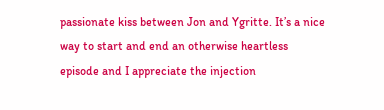passionate kiss between Jon and Ygritte. It’s a nice way to start and end an otherwise heartless episode and I appreciate the injection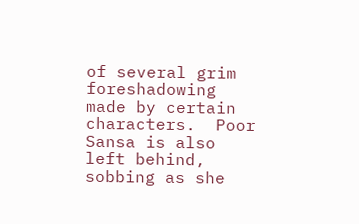of several grim foreshadowing made by certain characters.  Poor Sansa is also left behind, sobbing as she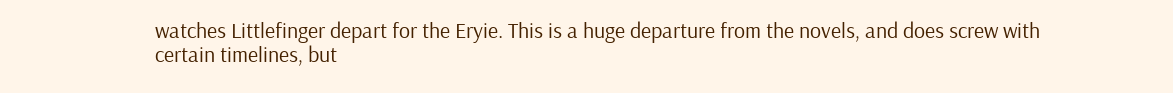watches Littlefinger depart for the Eryie. This is a huge departure from the novels, and does screw with certain timelines, but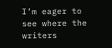I’m eager to see where the writers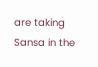are taking Sansa in the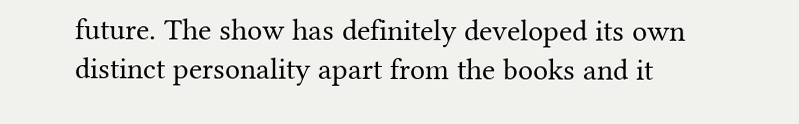future. The show has definitely developed its own distinct personality apart from the books and it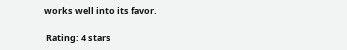works well into its favor.

 Rating: 4 stars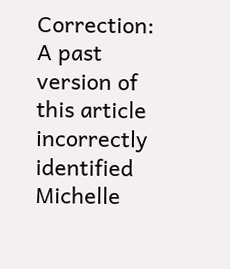Correction: A past version of this article incorrectly identified Michelle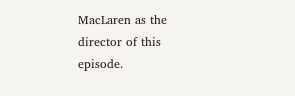MacLaren as the director of this episode.